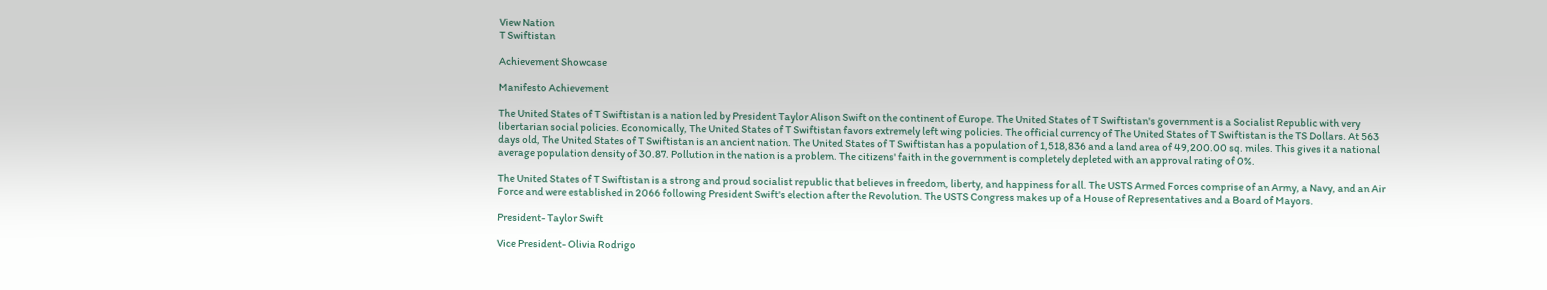View Nation
T Swiftistan

Achievement Showcase

Manifesto Achievement

The United States of T Swiftistan is a nation led by President Taylor Alison Swift on the continent of Europe. The United States of T Swiftistan's government is a Socialist Republic with very libertarian social policies. Economically, The United States of T Swiftistan favors extremely left wing policies. The official currency of The United States of T Swiftistan is the TS Dollars. At 563 days old, The United States of T Swiftistan is an ancient nation. The United States of T Swiftistan has a population of 1,518,836 and a land area of 49,200.00 sq. miles. This gives it a national average population density of 30.87. Pollution in the nation is a problem. The citizens' faith in the government is completely depleted with an approval rating of 0%.

The United States of T Swiftistan is a strong and proud socialist republic that believes in freedom, liberty, and happiness for all. The USTS Armed Forces comprise of an Army, a Navy, and an Air Force and were established in 2066 following President Swift's election after the Revolution. The USTS Congress makes up of a House of Representatives and a Board of Mayors.

President- Taylor Swift

Vice President- Olivia Rodrigo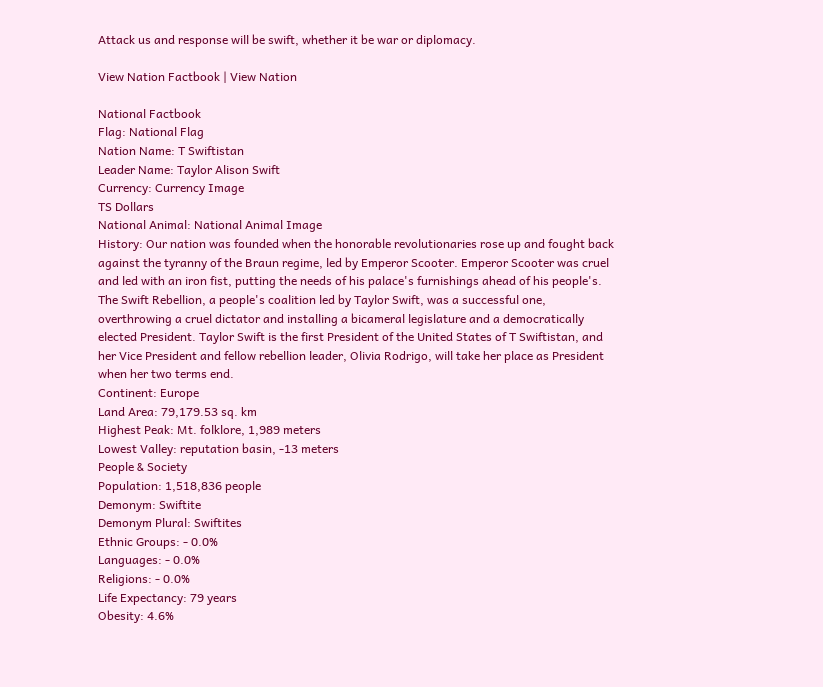Attack us and response will be swift, whether it be war or diplomacy.

View Nation Factbook | View Nation

National Factbook
Flag: National Flag
Nation Name: T Swiftistan
Leader Name: Taylor Alison Swift
Currency: Currency Image
TS Dollars
National Animal: National Animal Image
History: Our nation was founded when the honorable revolutionaries rose up and fought back against the tyranny of the Braun regime, led by Emperor Scooter. Emperor Scooter was cruel and led with an iron fist, putting the needs of his palace's furnishings ahead of his people's. The Swift Rebellion, a people's coalition led by Taylor Swift, was a successful one, overthrowing a cruel dictator and installing a bicameral legislature and a democratically elected President. Taylor Swift is the first President of the United States of T Swiftistan, and her Vice President and fellow rebellion leader, Olivia Rodrigo, will take her place as President when her two terms end.
Continent: Europe
Land Area: 79,179.53 sq. km
Highest Peak: Mt. folklore, 1,989 meters
Lowest Valley: reputation basin, -13 meters
People & Society
Population: 1,518,836 people
Demonym: Swiftite
Demonym Plural: Swiftites
Ethnic Groups: - 0.0%
Languages: - 0.0%
Religions: - 0.0%
Life Expectancy: 79 years
Obesity: 4.6%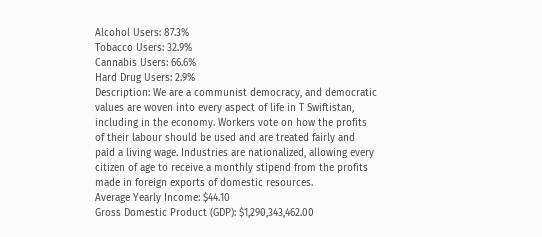Alcohol Users: 87.3%
Tobacco Users: 32.9%
Cannabis Users: 66.6%
Hard Drug Users: 2.9%
Description: We are a communist democracy, and democratic values are woven into every aspect of life in T Swiftistan, including in the economy. Workers vote on how the profits of their labour should be used and are treated fairly and paid a living wage. Industries are nationalized, allowing every citizen of age to receive a monthly stipend from the profits made in foreign exports of domestic resources.
Average Yearly Income: $44.10
Gross Domestic Product (GDP): $1,290,343,462.00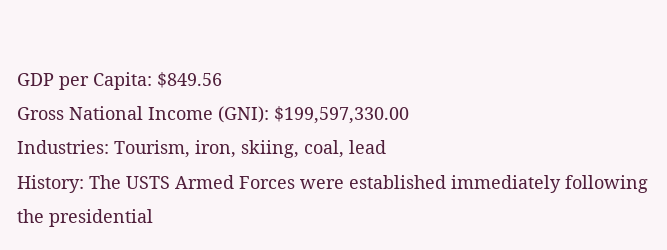GDP per Capita: $849.56
Gross National Income (GNI): $199,597,330.00
Industries: Tourism, iron, skiing, coal, lead
History: The USTS Armed Forces were established immediately following the presidential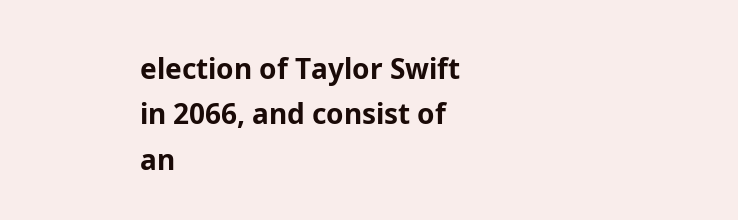election of Taylor Swift in 2066, and consist of an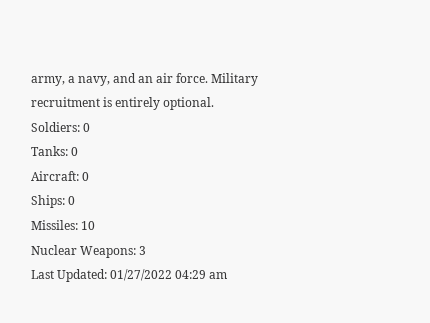army, a navy, and an air force. Military recruitment is entirely optional.
Soldiers: 0
Tanks: 0
Aircraft: 0
Ships: 0
Missiles: 10
Nuclear Weapons: 3
Last Updated: 01/27/2022 04:29 am